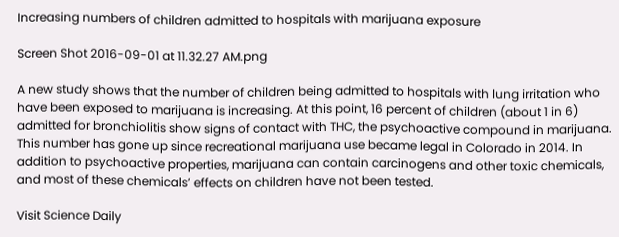Increasing numbers of children admitted to hospitals with marijuana exposure

Screen Shot 2016-09-01 at 11.32.27 AM.png

A new study shows that the number of children being admitted to hospitals with lung irritation who have been exposed to marijuana is increasing. At this point, 16 percent of children (about 1 in 6) admitted for bronchiolitis show signs of contact with THC, the psychoactive compound in marijuana. This number has gone up since recreational marijuana use became legal in Colorado in 2014. In addition to psychoactive properties, marijuana can contain carcinogens and other toxic chemicals, and most of these chemicals’ effects on children have not been tested.

Visit Science Daily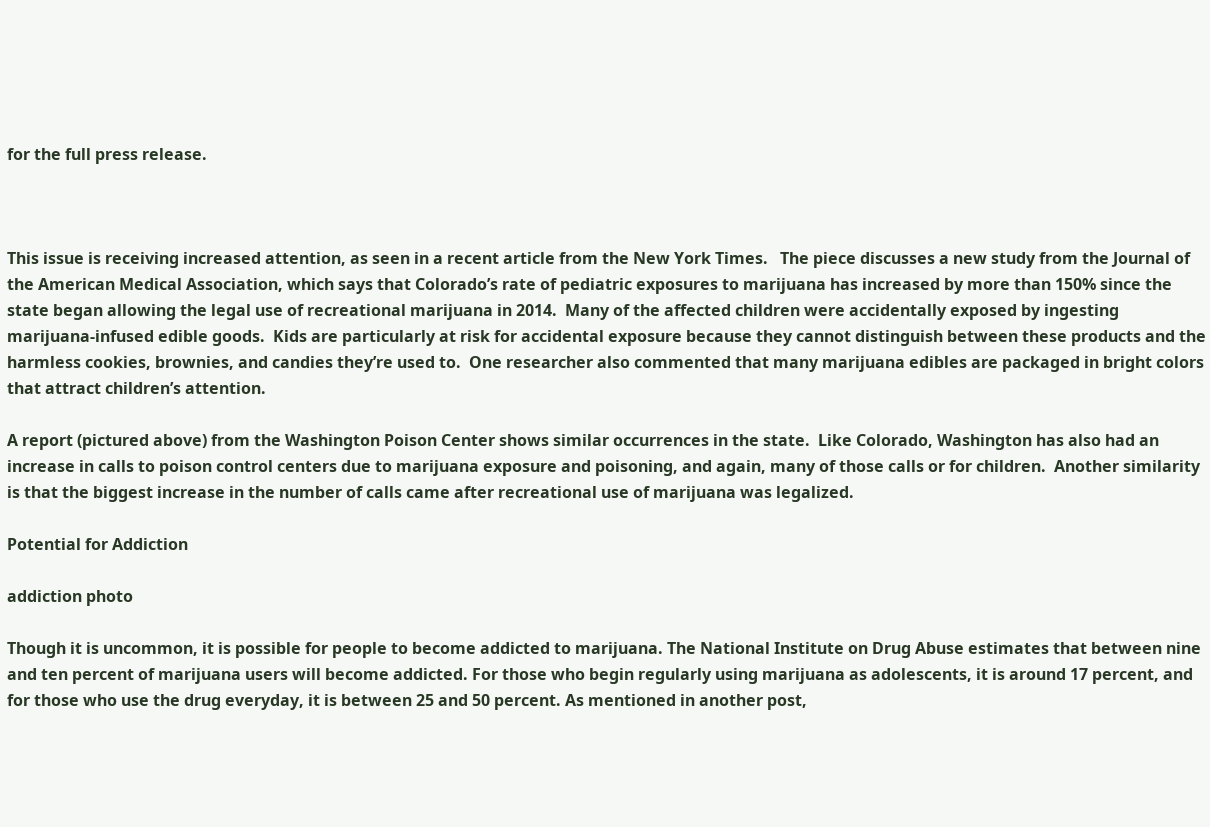for the full press release.



This issue is receiving increased attention, as seen in a recent article from the New York Times.   The piece discusses a new study from the Journal of the American Medical Association, which says that Colorado’s rate of pediatric exposures to marijuana has increased by more than 150% since the state began allowing the legal use of recreational marijuana in 2014.  Many of the affected children were accidentally exposed by ingesting marijuana-infused edible goods.  Kids are particularly at risk for accidental exposure because they cannot distinguish between these products and the harmless cookies, brownies, and candies they’re used to.  One researcher also commented that many marijuana edibles are packaged in bright colors that attract children’s attention.

A report (pictured above) from the Washington Poison Center shows similar occurrences in the state.  Like Colorado, Washington has also had an increase in calls to poison control centers due to marijuana exposure and poisoning, and again, many of those calls or for children.  Another similarity is that the biggest increase in the number of calls came after recreational use of marijuana was legalized.

Potential for Addiction

addiction photo

Though it is uncommon, it is possible for people to become addicted to marijuana. The National Institute on Drug Abuse estimates that between nine and ten percent of marijuana users will become addicted. For those who begin regularly using marijuana as adolescents, it is around 17 percent, and for those who use the drug everyday, it is between 25 and 50 percent. As mentioned in another post,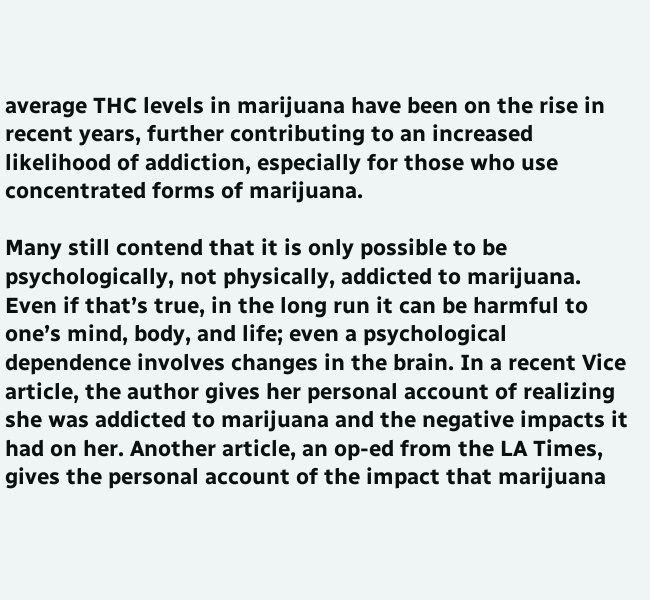average THC levels in marijuana have been on the rise in recent years, further contributing to an increased likelihood of addiction, especially for those who use concentrated forms of marijuana.

Many still contend that it is only possible to be psychologically, not physically, addicted to marijuana. Even if that’s true, in the long run it can be harmful to one’s mind, body, and life; even a psychological dependence involves changes in the brain. In a recent Vice article, the author gives her personal account of realizing she was addicted to marijuana and the negative impacts it had on her. Another article, an op-ed from the LA Times, gives the personal account of the impact that marijuana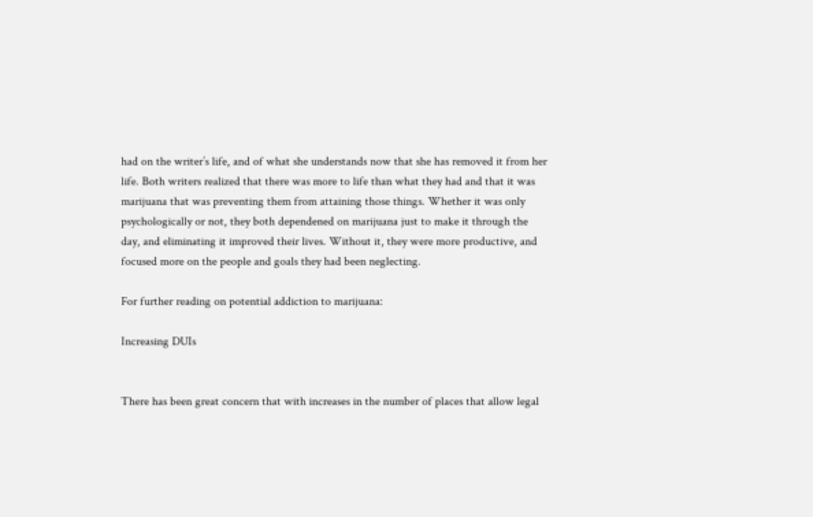had on the writer’s life, and of what she understands now that she has removed it from her life. Both writers realized that there was more to life than what they had and that it was marijuana that was preventing them from attaining those things. Whether it was only psychologically or not, they both dependened on marijuana just to make it through the day, and eliminating it improved their lives. Without it, they were more productive, and focused more on the people and goals they had been neglecting.

For further reading on potential addiction to marijuana:

Increasing DUIs


There has been great concern that with increases in the number of places that allow legal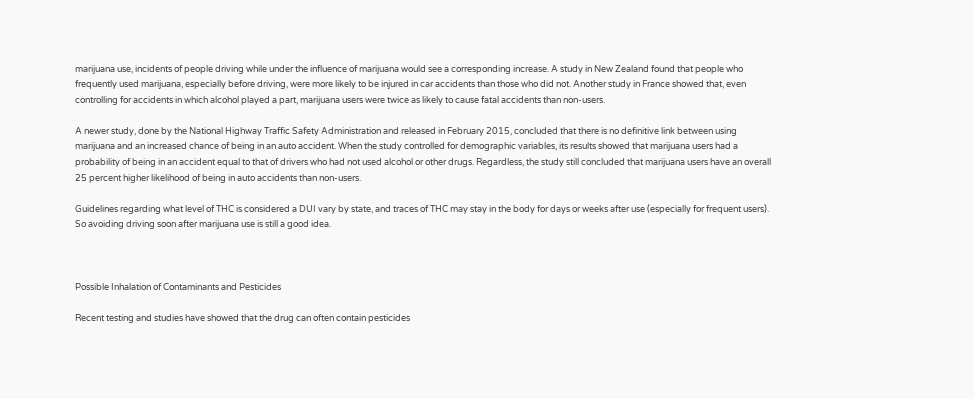marijuana use, incidents of people driving while under the influence of marijuana would see a corresponding increase. A study in New Zealand found that people who frequently used marijuana, especially before driving, were more likely to be injured in car accidents than those who did not. Another study in France showed that, even controlling for accidents in which alcohol played a part, marijuana users were twice as likely to cause fatal accidents than non-users.

A newer study, done by the National Highway Traffic Safety Administration and released in February 2015, concluded that there is no definitive link between using marijuana and an increased chance of being in an auto accident. When the study controlled for demographic variables, its results showed that marijuana users had a probability of being in an accident equal to that of drivers who had not used alcohol or other drugs. Regardless, the study still concluded that marijuana users have an overall 25 percent higher likelihood of being in auto accidents than non-users.

Guidelines regarding what level of THC is considered a DUI vary by state, and traces of THC may stay in the body for days or weeks after use (especially for frequent users). So avoiding driving soon after marijuana use is still a good idea.



Possible Inhalation of Contaminants and Pesticides

Recent testing and studies have showed that the drug can often contain pesticides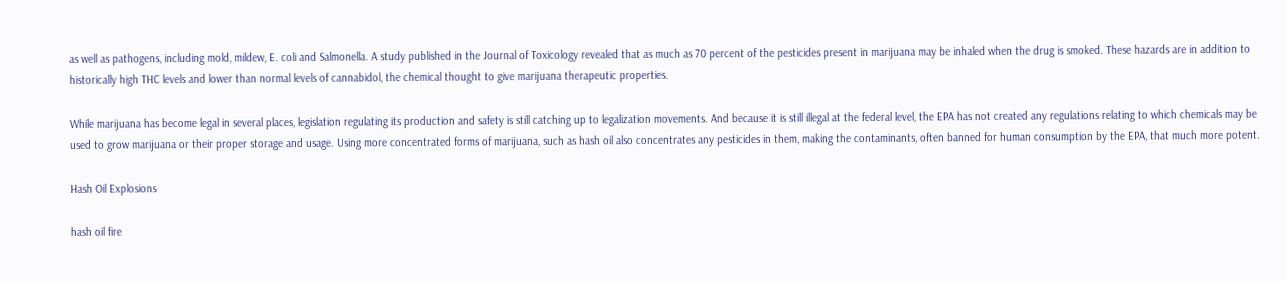as well as pathogens, including mold, mildew, E. coli and Salmonella. A study published in the Journal of Toxicology revealed that as much as 70 percent of the pesticides present in marijuana may be inhaled when the drug is smoked. These hazards are in addition to historically high THC levels and lower than normal levels of cannabidol, the chemical thought to give marijuana therapeutic properties.

While marijuana has become legal in several places, legislation regulating its production and safety is still catching up to legalization movements. And because it is still illegal at the federal level, the EPA has not created any regulations relating to which chemicals may be used to grow marijuana or their proper storage and usage. Using more concentrated forms of marijuana, such as hash oil also concentrates any pesticides in them, making the contaminants, often banned for human consumption by the EPA, that much more potent.

Hash Oil Explosions

hash oil fire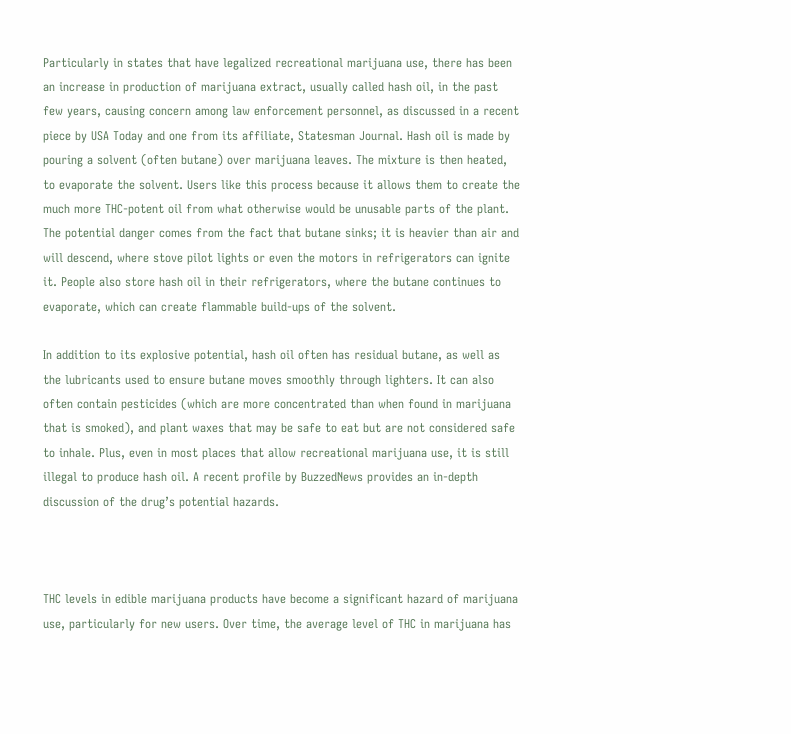Particularly in states that have legalized recreational marijuana use, there has been an increase in production of marijuana extract, usually called hash oil, in the past few years, causing concern among law enforcement personnel, as discussed in a recent piece by USA Today and one from its affiliate, Statesman Journal. Hash oil is made by pouring a solvent (often butane) over marijuana leaves. The mixture is then heated, to evaporate the solvent. Users like this process because it allows them to create the much more THC-potent oil from what otherwise would be unusable parts of the plant. The potential danger comes from the fact that butane sinks; it is heavier than air and will descend, where stove pilot lights or even the motors in refrigerators can ignite it. People also store hash oil in their refrigerators, where the butane continues to evaporate, which can create flammable build-ups of the solvent.

In addition to its explosive potential, hash oil often has residual butane, as well as the lubricants used to ensure butane moves smoothly through lighters. It can also often contain pesticides (which are more concentrated than when found in marijuana that is smoked), and plant waxes that may be safe to eat but are not considered safe to inhale. Plus, even in most places that allow recreational marijuana use, it is still illegal to produce hash oil. A recent profile by BuzzedNews provides an in-depth discussion of the drug’s potential hazards.



THC levels in edible marijuana products have become a significant hazard of marijuana use, particularly for new users. Over time, the average level of THC in marijuana has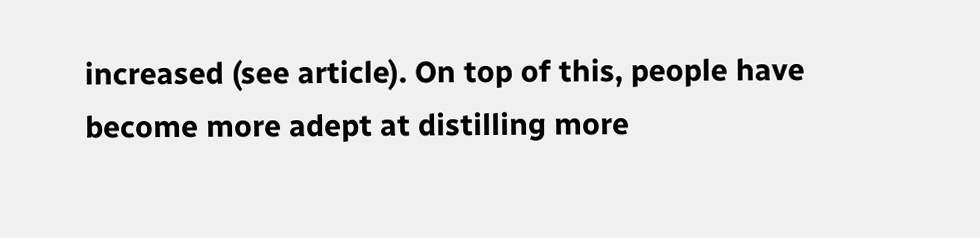increased (see article). On top of this, people have become more adept at distilling more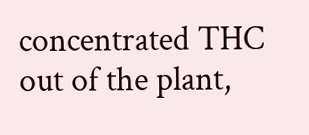concentrated THC out of the plant,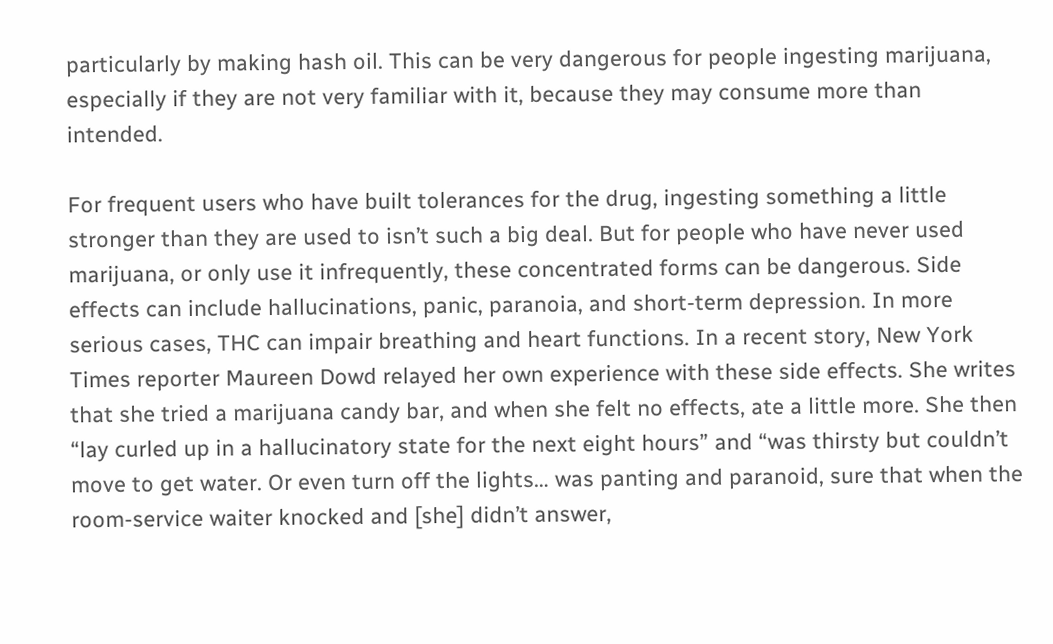particularly by making hash oil. This can be very dangerous for people ingesting marijuana, especially if they are not very familiar with it, because they may consume more than intended.

For frequent users who have built tolerances for the drug, ingesting something a little stronger than they are used to isn’t such a big deal. But for people who have never used marijuana, or only use it infrequently, these concentrated forms can be dangerous. Side effects can include hallucinations, panic, paranoia, and short-term depression. In more serious cases, THC can impair breathing and heart functions. In a recent story, New York Times reporter Maureen Dowd relayed her own experience with these side effects. She writes that she tried a marijuana candy bar, and when she felt no effects, ate a little more. She then “lay curled up in a hallucinatory state for the next eight hours” and “was thirsty but couldn’t move to get water. Or even turn off the lights… was panting and paranoid, sure that when the room-service waiter knocked and [she] didn’t answer,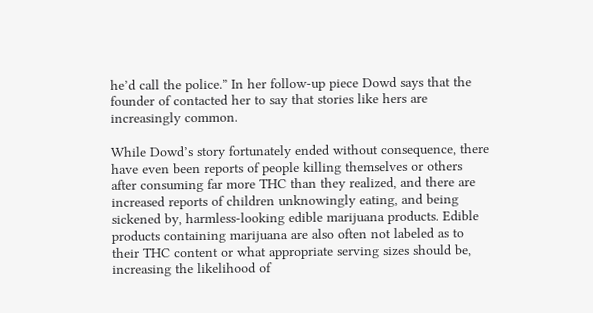he’d call the police.” In her follow-up piece Dowd says that the founder of contacted her to say that stories like hers are increasingly common.

While Dowd’s story fortunately ended without consequence, there have even been reports of people killing themselves or others after consuming far more THC than they realized, and there are increased reports of children unknowingly eating, and being sickened by, harmless-looking edible marijuana products. Edible products containing marijuana are also often not labeled as to their THC content or what appropriate serving sizes should be, increasing the likelihood of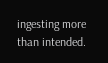ingesting more than intended.